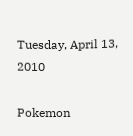Tuesday, April 13, 2010

Pokemon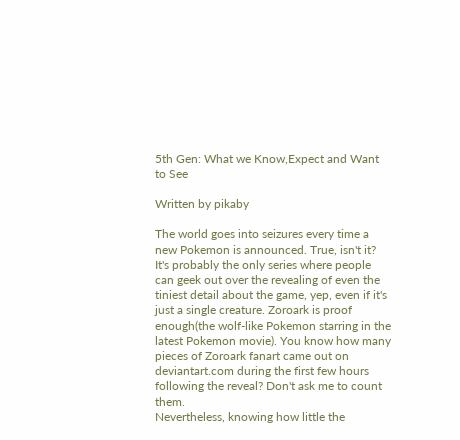5th Gen: What we Know,Expect and Want to See

Written by pikaby

The world goes into seizures every time a new Pokemon is announced. True, isn't it? It's probably the only series where people can geek out over the revealing of even the tiniest detail about the game, yep, even if it's just a single creature. Zoroark is proof enough(the wolf-like Pokemon starring in the latest Pokemon movie). You know how many pieces of Zoroark fanart came out on deviantart.com during the first few hours following the reveal? Don't ask me to count them.
Nevertheless, knowing how little the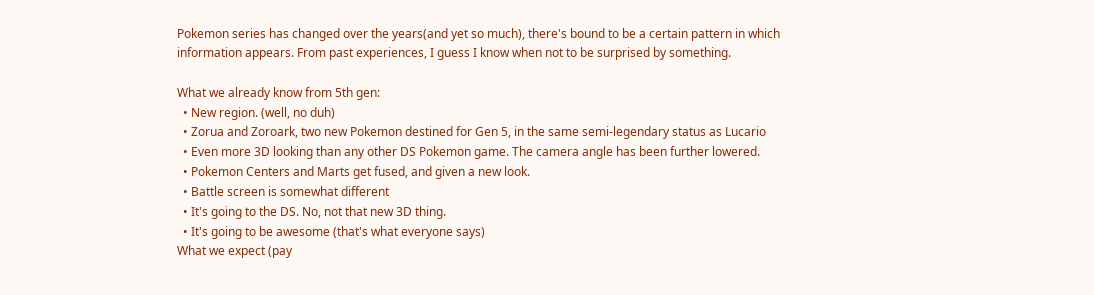Pokemon series has changed over the years(and yet so much), there's bound to be a certain pattern in which information appears. From past experiences, I guess I know when not to be surprised by something.

What we already know from 5th gen:
  • New region. (well, no duh)
  • Zorua and Zoroark, two new Pokemon destined for Gen 5, in the same semi-legendary status as Lucario
  • Even more 3D looking than any other DS Pokemon game. The camera angle has been further lowered.
  • Pokemon Centers and Marts get fused, and given a new look.
  • Battle screen is somewhat different
  • It's going to the DS. No, not that new 3D thing.
  • It's going to be awesome (that's what everyone says)
What we expect (pay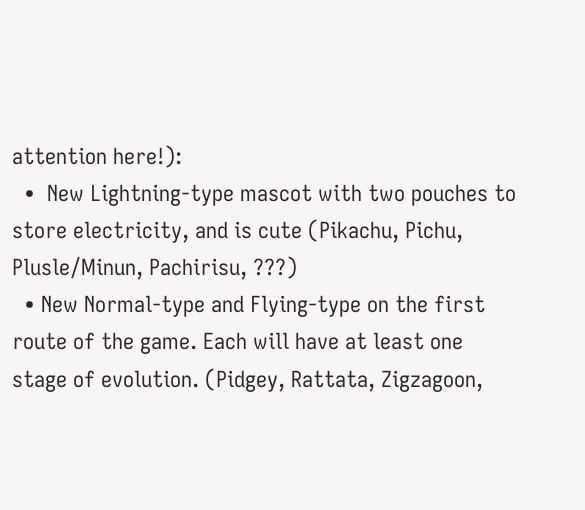attention here!):
  •  New Lightning-type mascot with two pouches to store electricity, and is cute (Pikachu, Pichu, Plusle/Minun, Pachirisu, ???)
  • New Normal-type and Flying-type on the first route of the game. Each will have at least one stage of evolution. (Pidgey, Rattata, Zigzagoon,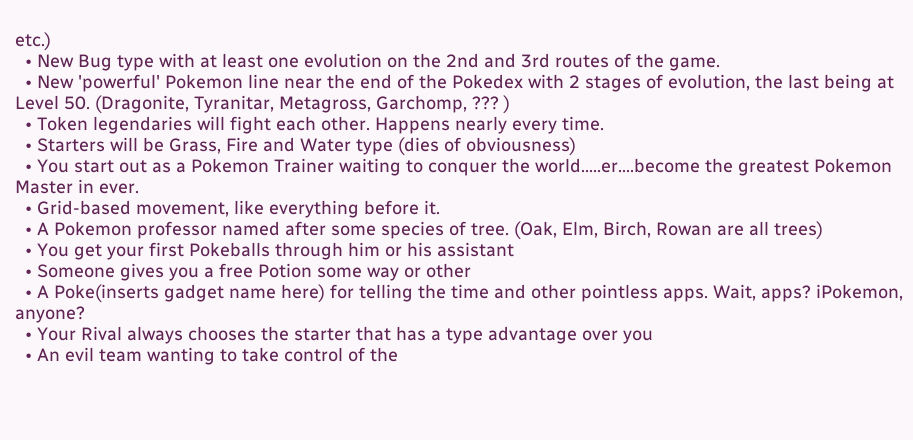etc.)
  • New Bug type with at least one evolution on the 2nd and 3rd routes of the game.
  • New 'powerful' Pokemon line near the end of the Pokedex with 2 stages of evolution, the last being at Level 50. (Dragonite, Tyranitar, Metagross, Garchomp, ??? )
  • Token legendaries will fight each other. Happens nearly every time.
  • Starters will be Grass, Fire and Water type (dies of obviousness)
  • You start out as a Pokemon Trainer waiting to conquer the world.....er....become the greatest Pokemon Master in ever.
  • Grid-based movement, like everything before it.
  • A Pokemon professor named after some species of tree. (Oak, Elm, Birch, Rowan are all trees)
  • You get your first Pokeballs through him or his assistant
  • Someone gives you a free Potion some way or other
  • A Poke(inserts gadget name here) for telling the time and other pointless apps. Wait, apps? iPokemon, anyone?
  • Your Rival always chooses the starter that has a type advantage over you
  • An evil team wanting to take control of the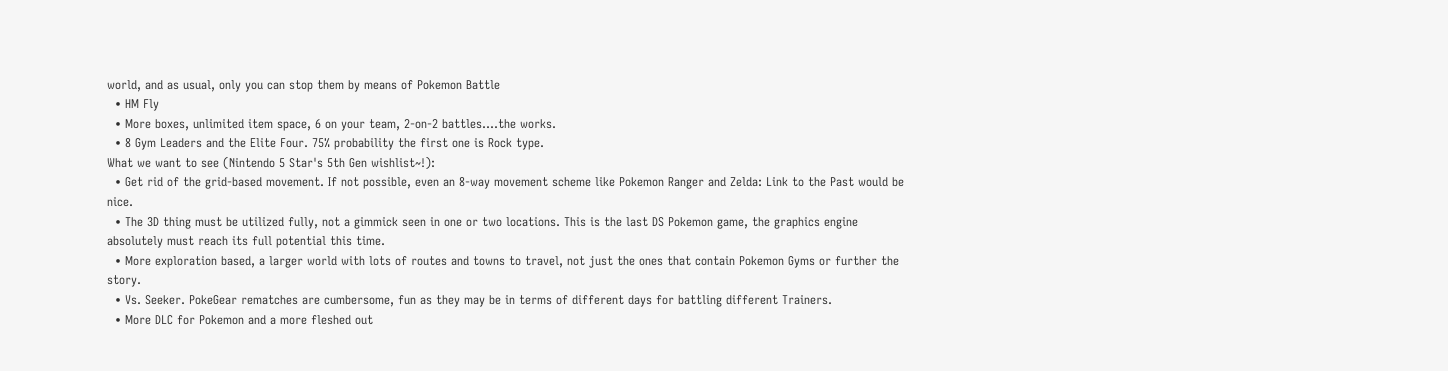world, and as usual, only you can stop them by means of Pokemon Battle
  • HM Fly
  • More boxes, unlimited item space, 6 on your team, 2-on-2 battles....the works.
  • 8 Gym Leaders and the Elite Four. 75% probability the first one is Rock type.
What we want to see (Nintendo 5 Star's 5th Gen wishlist~!):
  • Get rid of the grid-based movement. If not possible, even an 8-way movement scheme like Pokemon Ranger and Zelda: Link to the Past would be nice.
  • The 3D thing must be utilized fully, not a gimmick seen in one or two locations. This is the last DS Pokemon game, the graphics engine absolutely must reach its full potential this time.
  • More exploration based, a larger world with lots of routes and towns to travel, not just the ones that contain Pokemon Gyms or further the story.
  • Vs. Seeker. PokeGear rematches are cumbersome, fun as they may be in terms of different days for battling different Trainers.
  • More DLC for Pokemon and a more fleshed out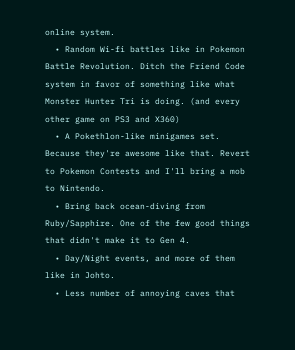online system.
  • Random Wi-fi battles like in Pokemon Battle Revolution. Ditch the Friend Code system in favor of something like what Monster Hunter Tri is doing. (and every other game on PS3 and X360)
  • A Pokethlon-like minigames set. Because they're awesome like that. Revert to Pokemon Contests and I'll bring a mob to Nintendo.
  • Bring back ocean-diving from Ruby/Sapphire. One of the few good things that didn't make it to Gen 4.
  • Day/Night events, and more of them like in Johto.
  • Less number of annoying caves that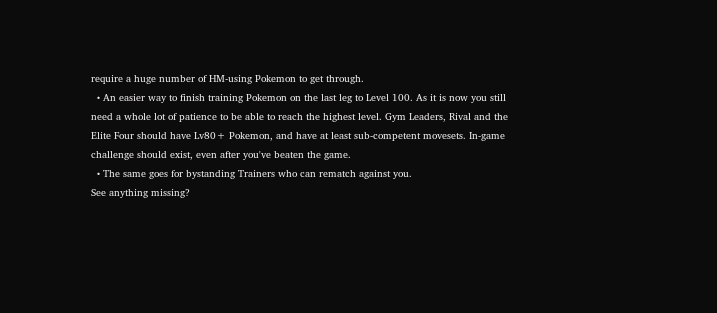require a huge number of HM-using Pokemon to get through.
  • An easier way to finish training Pokemon on the last leg to Level 100. As it is now you still need a whole lot of patience to be able to reach the highest level. Gym Leaders, Rival and the Elite Four should have Lv80+ Pokemon, and have at least sub-competent movesets. In-game challenge should exist, even after you've beaten the game.
  • The same goes for bystanding Trainers who can rematch against you.
See anything missing?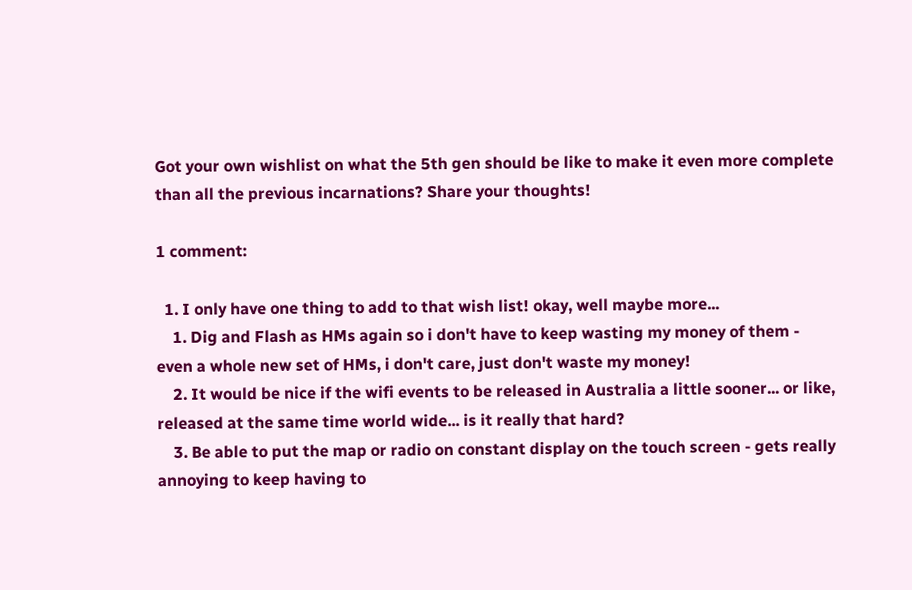Got your own wishlist on what the 5th gen should be like to make it even more complete than all the previous incarnations? Share your thoughts!

1 comment:

  1. I only have one thing to add to that wish list! okay, well maybe more...
    1. Dig and Flash as HMs again so i don't have to keep wasting my money of them - even a whole new set of HMs, i don't care, just don't waste my money!
    2. It would be nice if the wifi events to be released in Australia a little sooner... or like, released at the same time world wide... is it really that hard?
    3. Be able to put the map or radio on constant display on the touch screen - gets really annoying to keep having to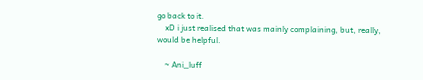go back to it.
    xD i just realised that was mainly complaining, but, really, would be helpful.

    ~ Ani_luff